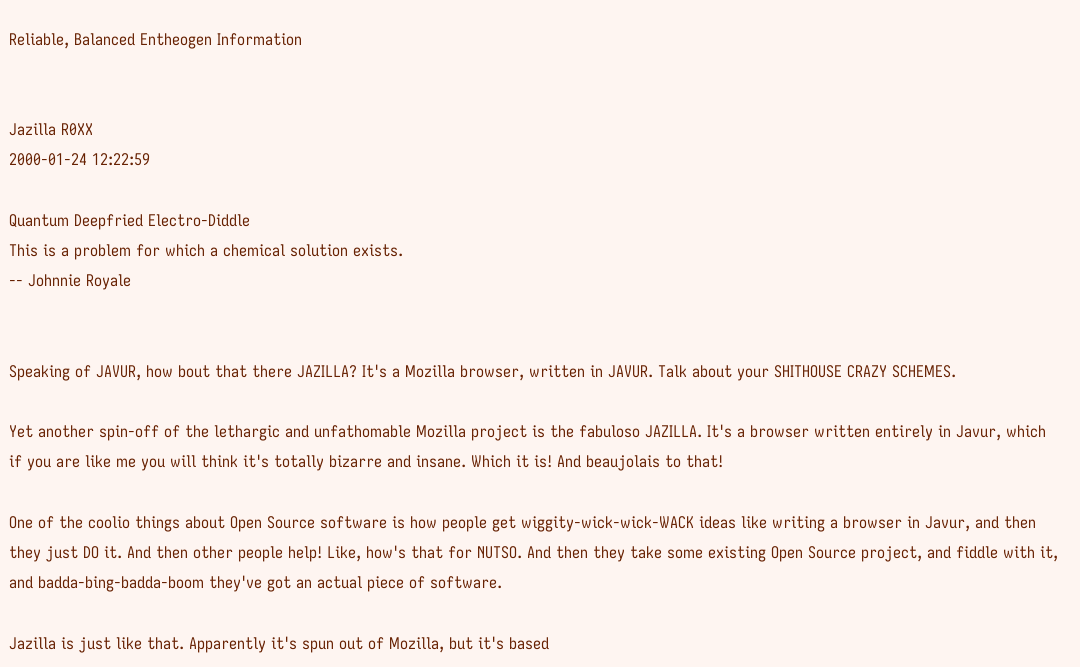Reliable, Balanced Entheogen Information


Jazilla R0XX
2000-01-24 12:22:59

Quantum Deepfried Electro-Diddle
This is a problem for which a chemical solution exists.
-- Johnnie Royale


Speaking of JAVUR, how bout that there JAZILLA? It's a Mozilla browser, written in JAVUR. Talk about your SHITHOUSE CRAZY SCHEMES.

Yet another spin-off of the lethargic and unfathomable Mozilla project is the fabuloso JAZILLA. It's a browser written entirely in Javur, which if you are like me you will think it's totally bizarre and insane. Which it is! And beaujolais to that!

One of the coolio things about Open Source software is how people get wiggity-wick-wick-WACK ideas like writing a browser in Javur, and then they just DO it. And then other people help! Like, how's that for NUTSO. And then they take some existing Open Source project, and fiddle with it, and badda-bing-badda-boom they've got an actual piece of software.

Jazilla is just like that. Apparently it's spun out of Mozilla, but it's based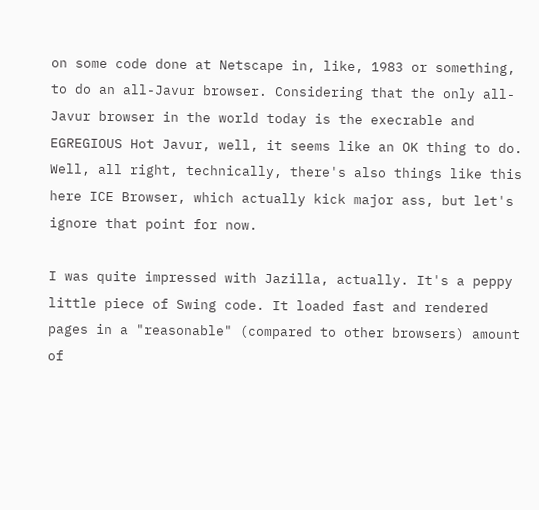on some code done at Netscape in, like, 1983 or something, to do an all-Javur browser. Considering that the only all-Javur browser in the world today is the execrable and EGREGIOUS Hot Javur, well, it seems like an OK thing to do. Well, all right, technically, there's also things like this here ICE Browser, which actually kick major ass, but let's ignore that point for now.

I was quite impressed with Jazilla, actually. It's a peppy little piece of Swing code. It loaded fast and rendered pages in a "reasonable" (compared to other browsers) amount of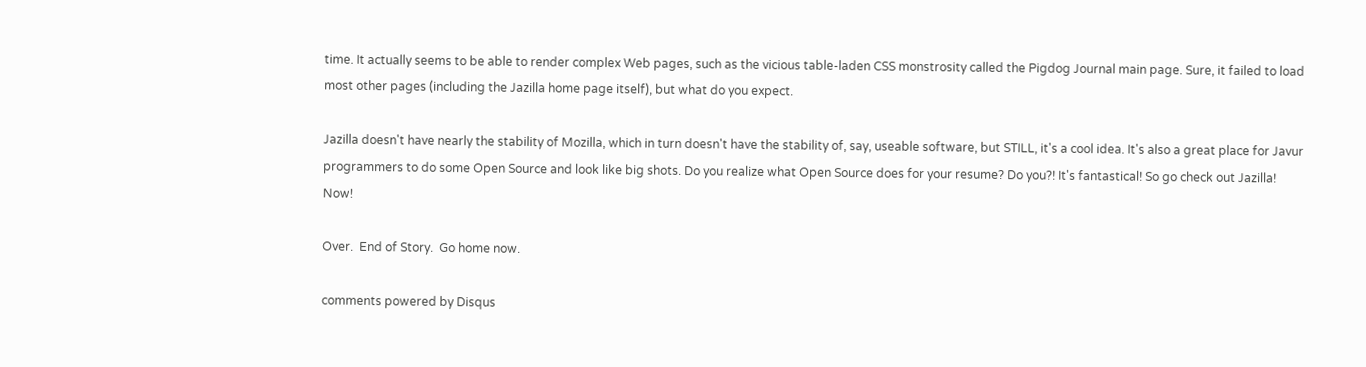time. It actually seems to be able to render complex Web pages, such as the vicious table-laden CSS monstrosity called the Pigdog Journal main page. Sure, it failed to load most other pages (including the Jazilla home page itself), but what do you expect.

Jazilla doesn't have nearly the stability of Mozilla, which in turn doesn't have the stability of, say, useable software, but STILL, it's a cool idea. It's also a great place for Javur programmers to do some Open Source and look like big shots. Do you realize what Open Source does for your resume? Do you?! It's fantastical! So go check out Jazilla! Now!

Over.  End of Story.  Go home now.

comments powered by Disqus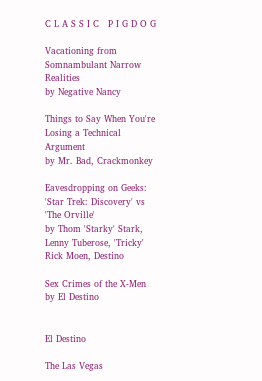C L A S S I C   P I G D O G

Vacationing from Somnambulant Narrow Realities
by Negative Nancy

Things to Say When You're Losing a Technical Argument
by Mr. Bad, Crackmonkey

Eavesdropping on Geeks: 'Star Trek: Discovery' vs 'The Orville'
by Thom 'Starky' Stark, Lenny Tuberose, 'Tricky' Rick Moen, Destino

Sex Crimes of the X-Men
by El Destino


El Destino

The Las Vegas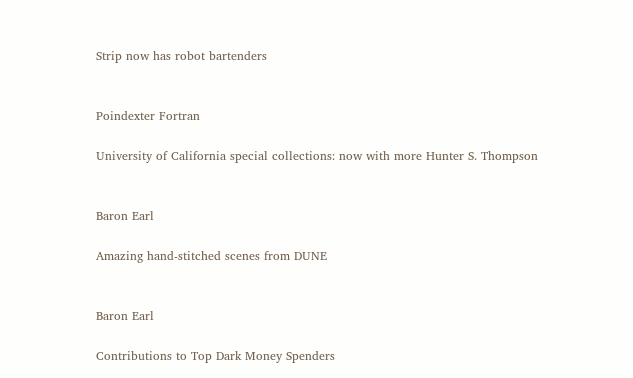Strip now has robot bartenders


Poindexter Fortran

University of California special collections: now with more Hunter S. Thompson


Baron Earl

Amazing hand-stitched scenes from DUNE


Baron Earl

Contributions to Top Dark Money Spenders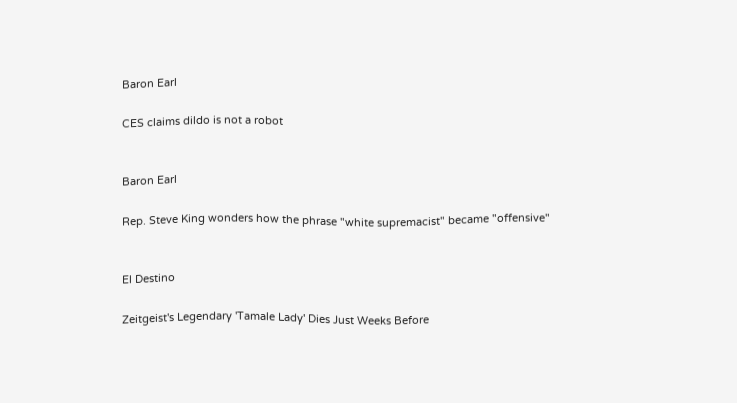Baron Earl

CES claims dildo is not a robot


Baron Earl

Rep. Steve King wonders how the phrase "white supremacist" became "offensive"


El Destino

Zeitgeist's Legendary 'Tamale Lady' Dies Just Weeks Before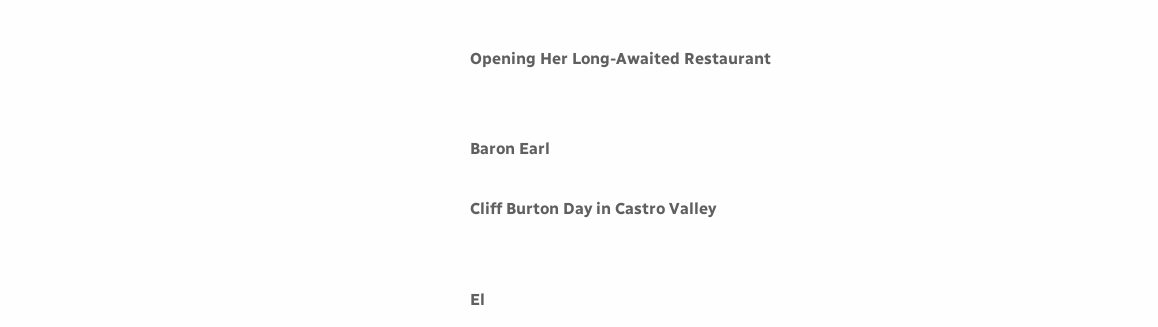Opening Her Long-Awaited Restaurant


Baron Earl

Cliff Burton Day in Castro Valley


El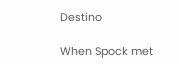Destino

When Spock met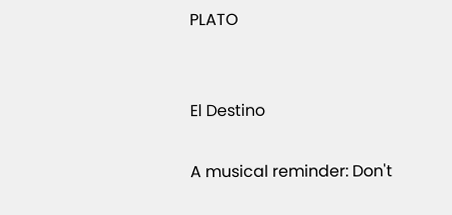PLATO


El Destino

A musical reminder: Don't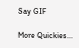Say GIF

More Quickies...